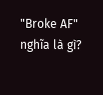"Broke AF" nghĩa là gì?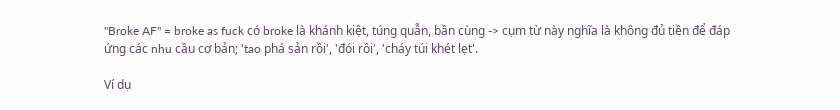"Broke AF" = broke as fuck có broke là khánh kiệt, túng quẫn, bần cùng -> cụm từ này nghĩa là không đủ tiền để đáp ứng các nhu cầu cơ bản; 'tao phá sản rồi', 'đói rồi', 'cháy túi khét lẹt'.

Ví dụ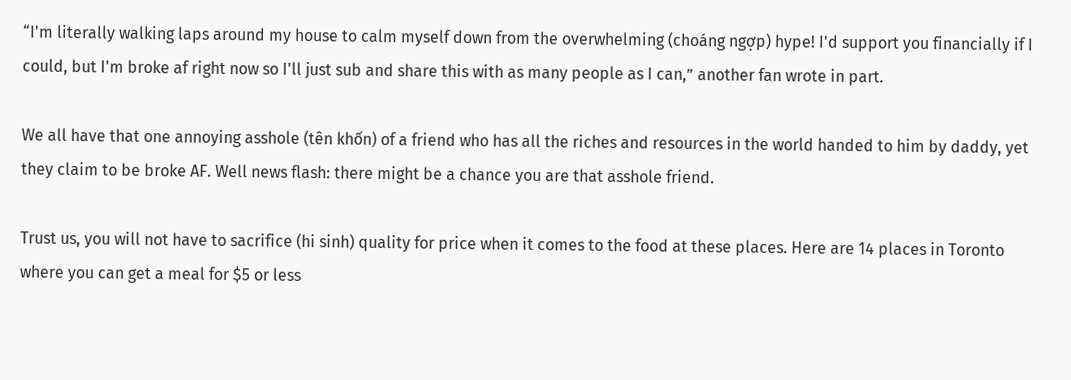“I'm literally walking laps around my house to calm myself down from the overwhelming (choáng ngợp) hype! I'd support you financially if I could, but I'm broke af right now so I'll just sub and share this with as many people as I can,” another fan wrote in part.

We all have that one annoying asshole (tên khốn) of a friend who has all the riches and resources in the world handed to him by daddy, yet they claim to be broke AF. Well news flash: there might be a chance you are that asshole friend.

Trust us, you will not have to sacrifice (hi sinh) quality for price when it comes to the food at these places. Here are 14 places in Toronto where you can get a meal for $5 or less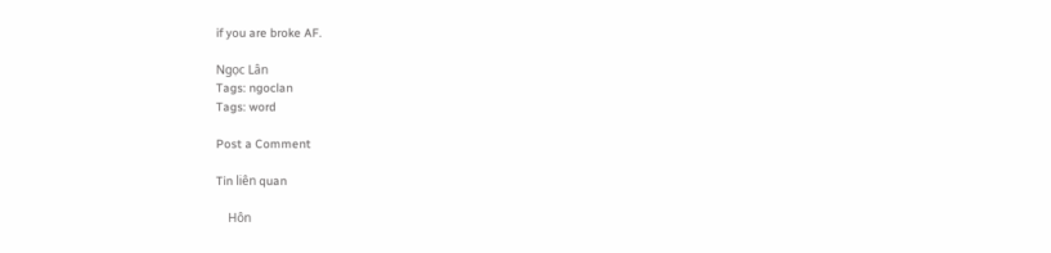if you are broke AF.

Ngọc Lân
Tags: ngoclan
Tags: word

Post a Comment

Tin liên quan

    Hôn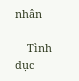nhân

    Tình dục